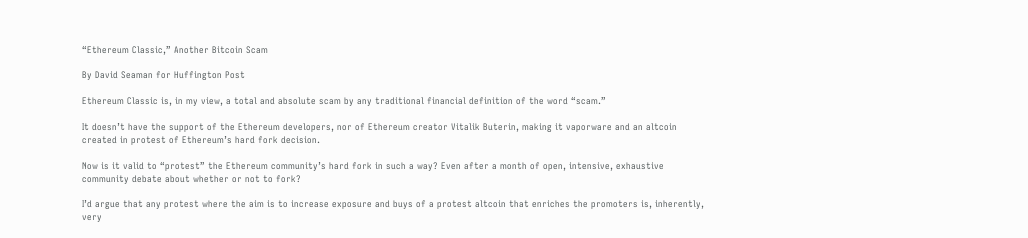“Ethereum Classic,” Another Bitcoin Scam

By David Seaman for Huffington Post

Ethereum Classic is, in my view, a total and absolute scam by any traditional financial definition of the word “scam.”

It doesn’t have the support of the Ethereum developers, nor of Ethereum creator Vitalik Buterin, making it vaporware and an altcoin created in protest of Ethereum’s hard fork decision.

Now is it valid to “protest” the Ethereum community’s hard fork in such a way? Even after a month of open, intensive, exhaustive community debate about whether or not to fork?

I’d argue that any protest where the aim is to increase exposure and buys of a protest altcoin that enriches the promoters is, inherently, very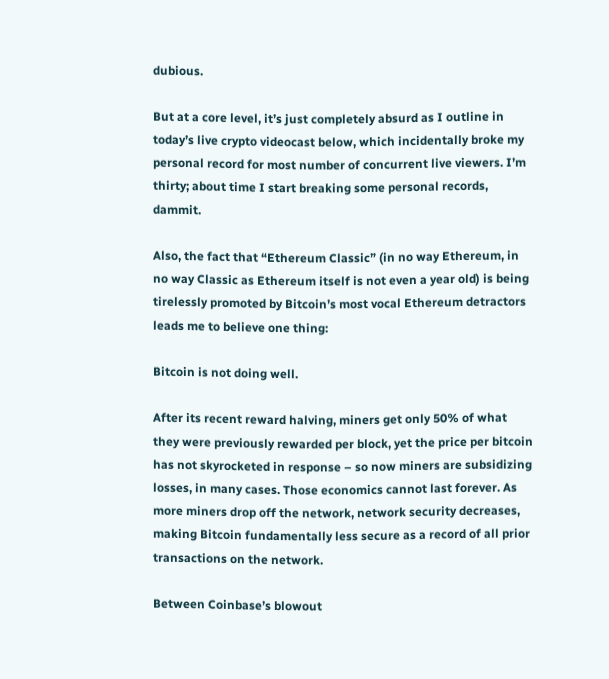dubious.

But at a core level, it’s just completely absurd as I outline in today’s live crypto videocast below, which incidentally broke my personal record for most number of concurrent live viewers. I’m thirty; about time I start breaking some personal records, dammit.

Also, the fact that “Ethereum Classic” (in no way Ethereum, in no way Classic as Ethereum itself is not even a year old) is being tirelessly promoted by Bitcoin’s most vocal Ethereum detractors leads me to believe one thing:

Bitcoin is not doing well.

After its recent reward halving, miners get only 50% of what they were previously rewarded per block, yet the price per bitcoin has not skyrocketed in response – so now miners are subsidizing losses, in many cases. Those economics cannot last forever. As more miners drop off the network, network security decreases, making Bitcoin fundamentally less secure as a record of all prior transactions on the network.

Between Coinbase’s blowout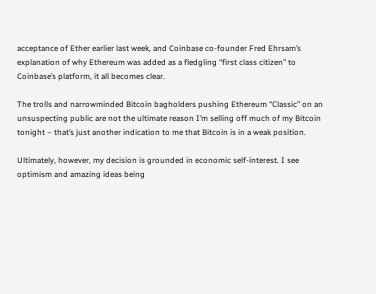acceptance of Ether earlier last week, and Coinbase co-founder Fred Ehrsam’s explanation of why Ethereum was added as a fledgling “first class citizen” to Coinbase’s platform, it all becomes clear.

The trolls and narrowminded Bitcoin bagholders pushing Ethereum “Classic” on an unsuspecting public are not the ultimate reason I’m selling off much of my Bitcoin tonight – that’s just another indication to me that Bitcoin is in a weak position.

Ultimately, however, my decision is grounded in economic self-interest. I see optimism and amazing ideas being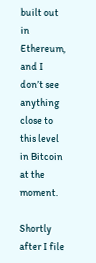built out in Ethereum, and I don’t see anything close to this level in Bitcoin at the moment.

Shortly after I file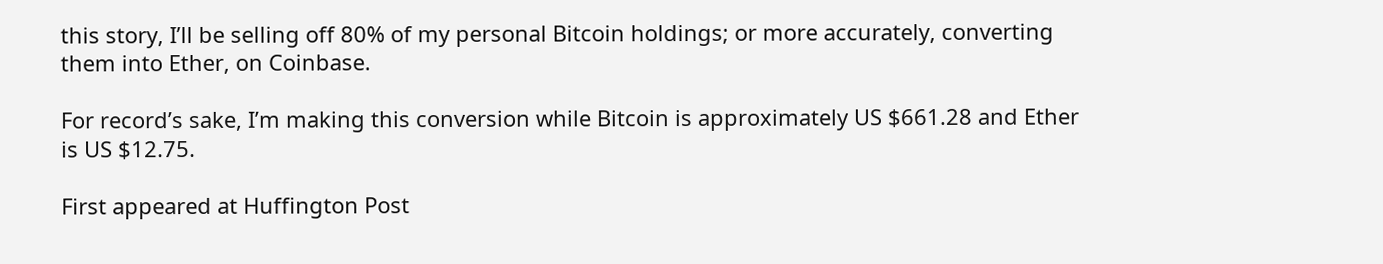this story, I’ll be selling off 80% of my personal Bitcoin holdings; or more accurately, converting them into Ether, on Coinbase.

For record’s sake, I’m making this conversion while Bitcoin is approximately US $661.28 and Ether is US $12.75.

First appeared at Huffington Post